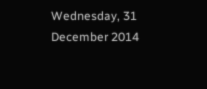Wednesday, 31 December 2014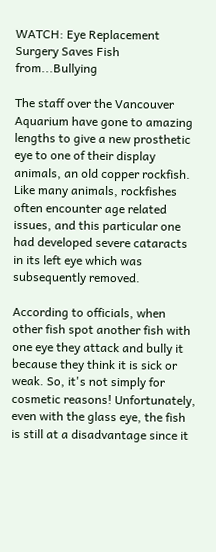WATCH: Eye Replacement Surgery Saves Fish from...Bullying

The staff over the Vancouver Aquarium have gone to amazing lengths to give a new prosthetic eye to one of their display animals, an old copper rockfish. Like many animals, rockfishes often encounter age related issues, and this particular one had developed severe cataracts in its left eye which was subsequently removed.

According to officials, when other fish spot another fish with one eye they attack and bully it because they think it is sick or weak. So, it's not simply for cosmetic reasons! Unfortunately, even with the glass eye, the fish is still at a disadvantage since it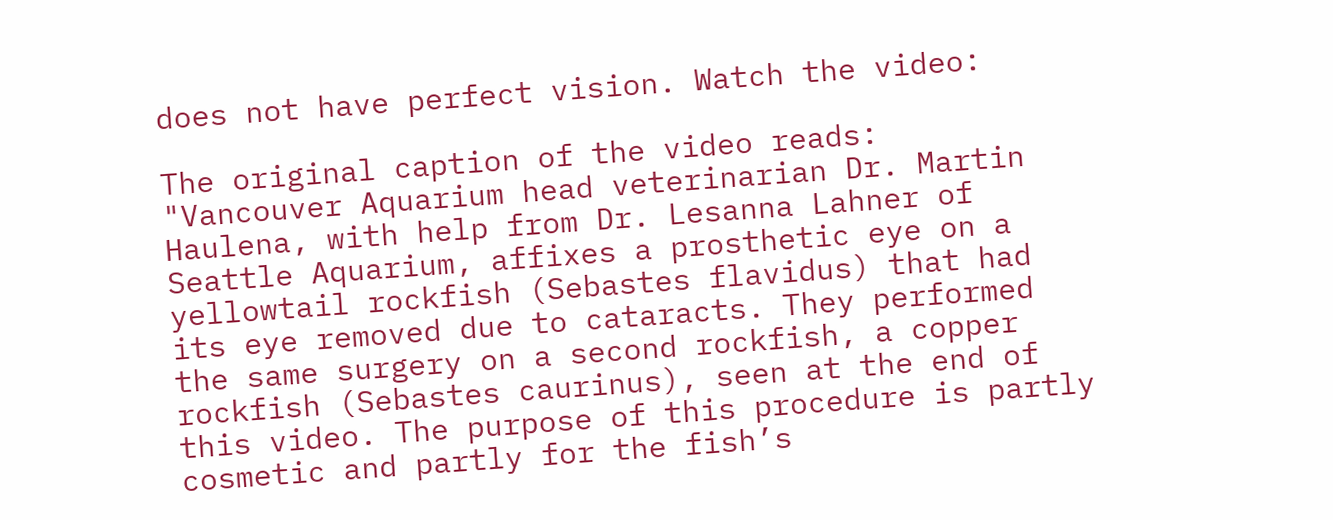does not have perfect vision. Watch the video:

The original caption of the video reads:
"Vancouver Aquarium head veterinarian Dr. Martin Haulena, with help from Dr. Lesanna Lahner of Seattle Aquarium, affixes a prosthetic eye on a yellowtail rockfish (Sebastes flavidus) that had its eye removed due to cataracts. They performed the same surgery on a second rockfish, a copper rockfish (Sebastes caurinus), seen at the end of this video. The purpose of this procedure is partly cosmetic and partly for the fish’s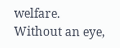welfare. Without an eye,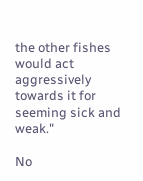the other fishes would act aggressively towards it for seeming sick and weak."

No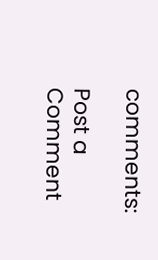comments:

Post a Comment